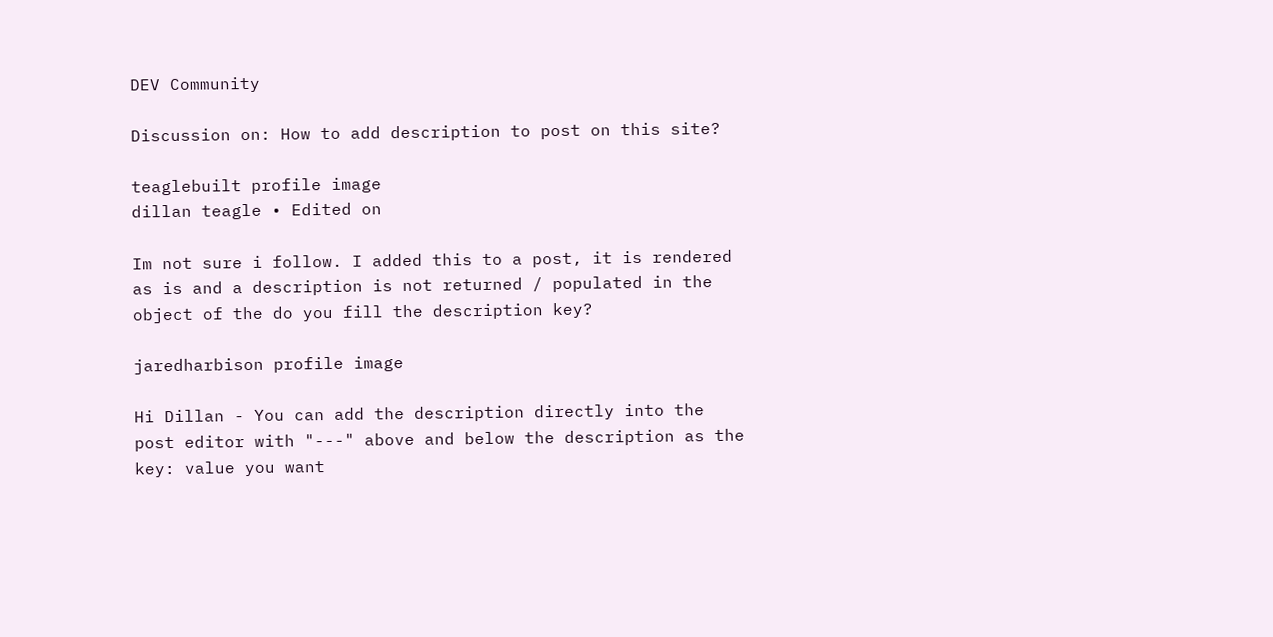DEV Community

Discussion on: How to add description to post on this site?

teaglebuilt profile image
dillan teagle • Edited on

Im not sure i follow. I added this to a post, it is rendered as is and a description is not returned / populated in the object of the do you fill the description key?

jaredharbison profile image

Hi Dillan - You can add the description directly into the post editor with "---" above and below the description as the key: value you want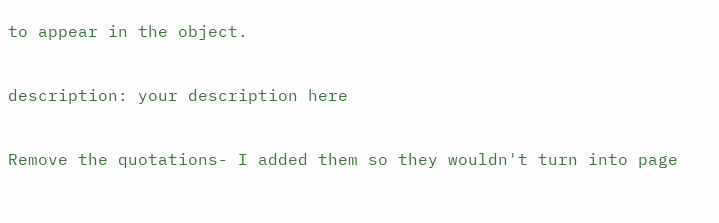to appear in the object.

description: your description here

Remove the quotations- I added them so they wouldn't turn into page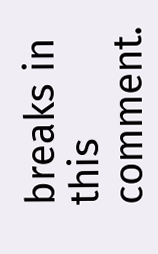breaks in this comment.